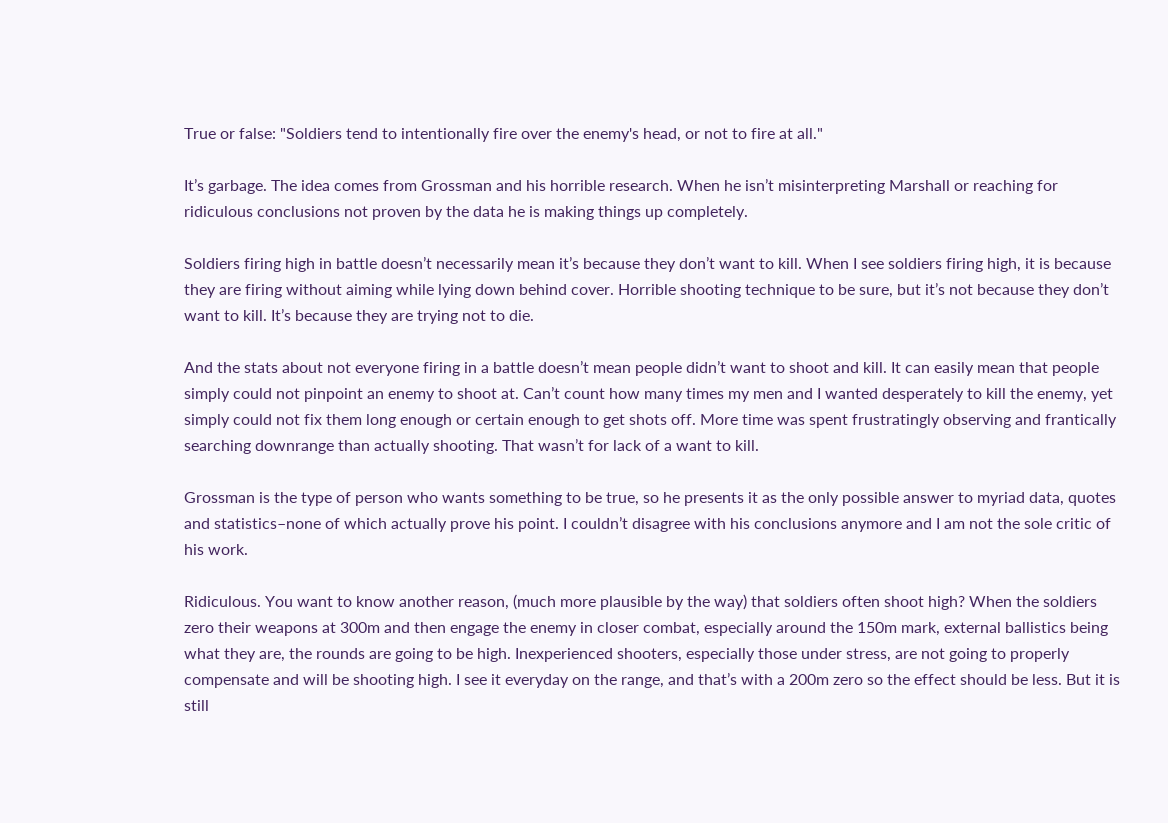True or false: "Soldiers tend to intentionally fire over the enemy's head, or not to fire at all."

It’s garbage. The idea comes from Grossman and his horrible research. When he isn’t misinterpreting Marshall or reaching for ridiculous conclusions not proven by the data he is making things up completely.

Soldiers firing high in battle doesn’t necessarily mean it’s because they don’t want to kill. When I see soldiers firing high, it is because they are firing without aiming while lying down behind cover. Horrible shooting technique to be sure, but it’s not because they don’t want to kill. It’s because they are trying not to die.

And the stats about not everyone firing in a battle doesn’t mean people didn’t want to shoot and kill. It can easily mean that people simply could not pinpoint an enemy to shoot at. Can’t count how many times my men and I wanted desperately to kill the enemy, yet simply could not fix them long enough or certain enough to get shots off. More time was spent frustratingly observing and frantically searching downrange than actually shooting. That wasn’t for lack of a want to kill.

Grossman is the type of person who wants something to be true, so he presents it as the only possible answer to myriad data, quotes and statistics–none of which actually prove his point. I couldn’t disagree with his conclusions anymore and I am not the sole critic of his work.

Ridiculous. You want to know another reason, (much more plausible by the way) that soldiers often shoot high? When the soldiers zero their weapons at 300m and then engage the enemy in closer combat, especially around the 150m mark, external ballistics being what they are, the rounds are going to be high. Inexperienced shooters, especially those under stress, are not going to properly compensate and will be shooting high. I see it everyday on the range, and that’s with a 200m zero so the effect should be less. But it is still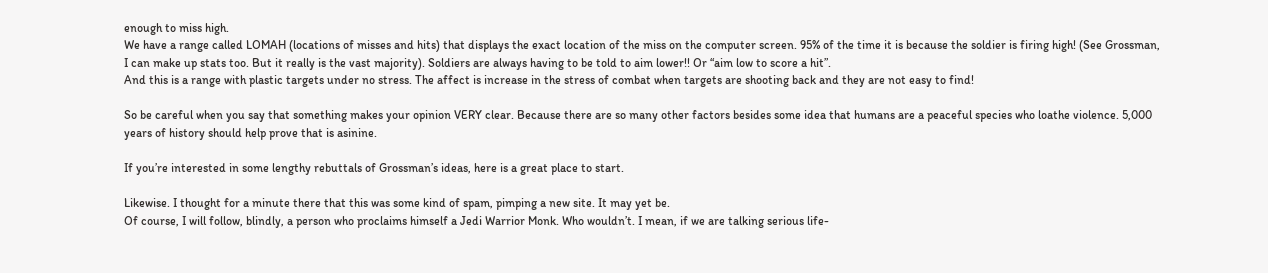enough to miss high.
We have a range called LOMAH (locations of misses and hits) that displays the exact location of the miss on the computer screen. 95% of the time it is because the soldier is firing high! (See Grossman, I can make up stats too. But it really is the vast majority). Soldiers are always having to be told to aim lower!! Or “aim low to score a hit”.
And this is a range with plastic targets under no stress. The affect is increase in the stress of combat when targets are shooting back and they are not easy to find!

So be careful when you say that something makes your opinion VERY clear. Because there are so many other factors besides some idea that humans are a peaceful species who loathe violence. 5,000 years of history should help prove that is asinine.

If you’re interested in some lengthy rebuttals of Grossman’s ideas, here is a great place to start.

Likewise. I thought for a minute there that this was some kind of spam, pimping a new site. It may yet be.
Of course, I will follow, blindly, a person who proclaims himself a Jedi Warrior Monk. Who wouldn’t. I mean, if we are talking serious life-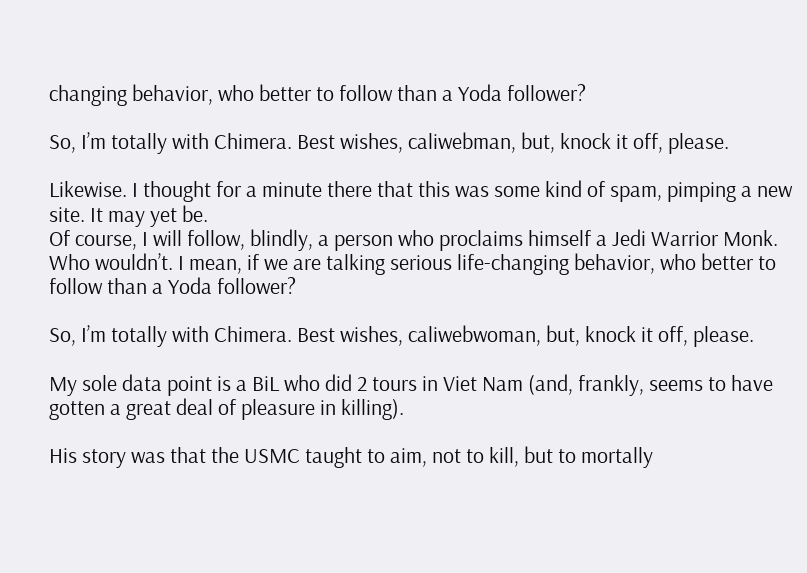changing behavior, who better to follow than a Yoda follower?

So, I’m totally with Chimera. Best wishes, caliwebman, but, knock it off, please.

Likewise. I thought for a minute there that this was some kind of spam, pimping a new site. It may yet be.
Of course, I will follow, blindly, a person who proclaims himself a Jedi Warrior Monk. Who wouldn’t. I mean, if we are talking serious life-changing behavior, who better to follow than a Yoda follower?

So, I’m totally with Chimera. Best wishes, caliwebwoman, but, knock it off, please.

My sole data point is a BiL who did 2 tours in Viet Nam (and, frankly, seems to have gotten a great deal of pleasure in killing).

His story was that the USMC taught to aim, not to kill, but to mortally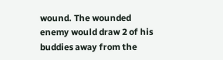wound. The wounded enemy would draw 2 of his buddies away from the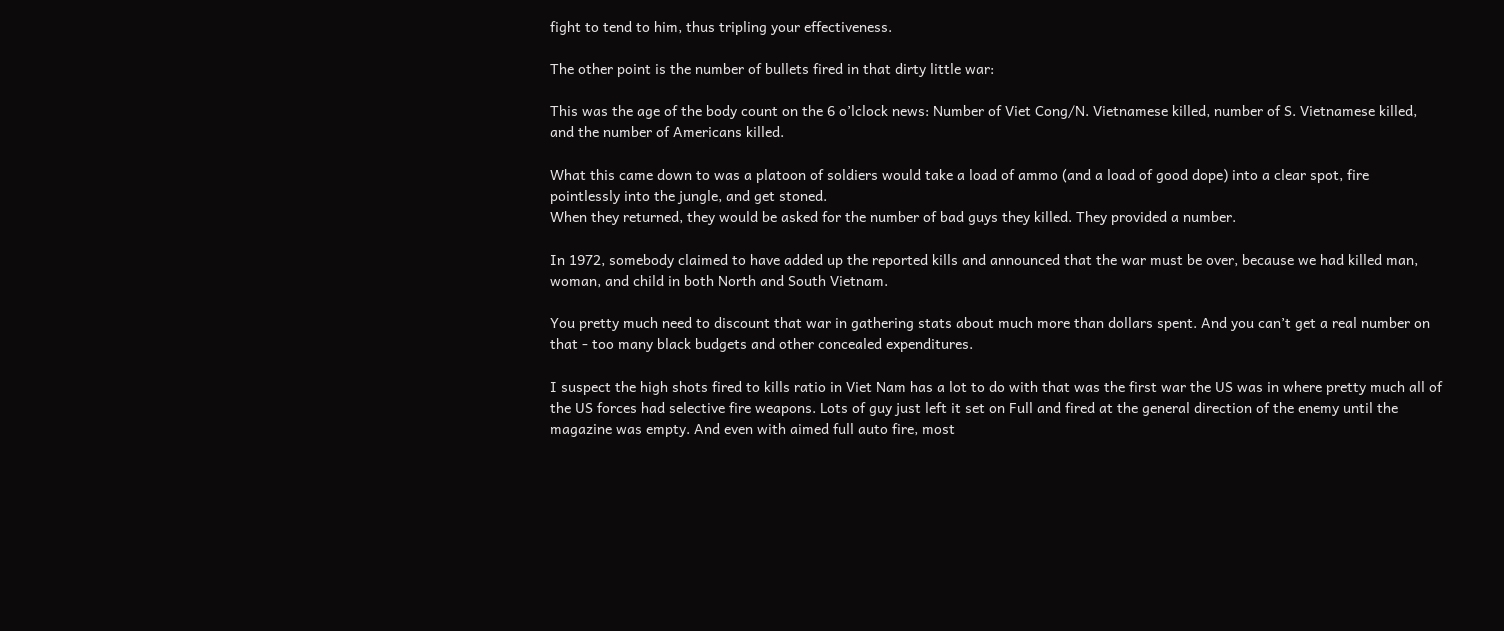fight to tend to him, thus tripling your effectiveness.

The other point is the number of bullets fired in that dirty little war:

This was the age of the body count on the 6 o’lclock news: Number of Viet Cong/N. Vietnamese killed, number of S. Vietnamese killed, and the number of Americans killed.

What this came down to was a platoon of soldiers would take a load of ammo (and a load of good dope) into a clear spot, fire pointlessly into the jungle, and get stoned.
When they returned, they would be asked for the number of bad guys they killed. They provided a number.

In 1972, somebody claimed to have added up the reported kills and announced that the war must be over, because we had killed man, woman, and child in both North and South Vietnam.

You pretty much need to discount that war in gathering stats about much more than dollars spent. And you can’t get a real number on that - too many black budgets and other concealed expenditures.

I suspect the high shots fired to kills ratio in Viet Nam has a lot to do with that was the first war the US was in where pretty much all of the US forces had selective fire weapons. Lots of guy just left it set on Full and fired at the general direction of the enemy until the magazine was empty. And even with aimed full auto fire, most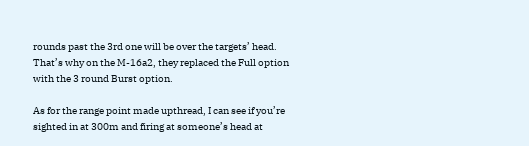rounds past the 3rd one will be over the targets’ head. That’s why on the M-16a2, they replaced the Full option with the 3 round Burst option.

As for the range point made upthread, I can see if you’re sighted in at 300m and firing at someone’s head at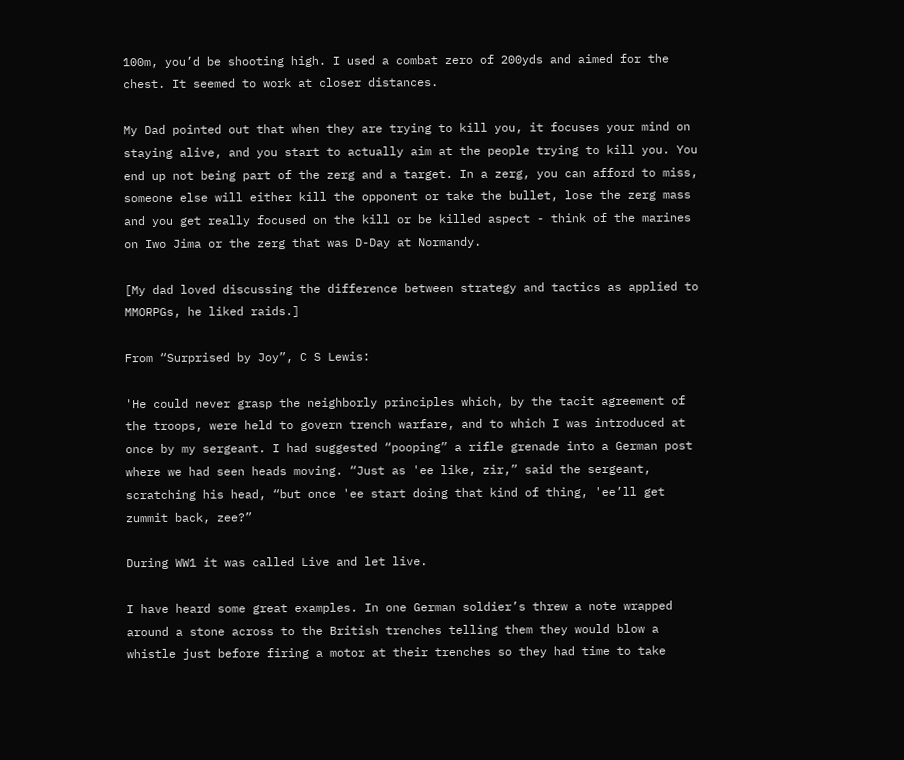100m, you’d be shooting high. I used a combat zero of 200yds and aimed for the chest. It seemed to work at closer distances.

My Dad pointed out that when they are trying to kill you, it focuses your mind on staying alive, and you start to actually aim at the people trying to kill you. You end up not being part of the zerg and a target. In a zerg, you can afford to miss, someone else will either kill the opponent or take the bullet, lose the zerg mass and you get really focused on the kill or be killed aspect - think of the marines on Iwo Jima or the zerg that was D-Day at Normandy.

[My dad loved discussing the difference between strategy and tactics as applied to MMORPGs, he liked raids.]

From “Surprised by Joy”, C S Lewis:

'He could never grasp the neighborly principles which, by the tacit agreement of the troops, were held to govern trench warfare, and to which I was introduced at once by my sergeant. I had suggested “pooping” a rifle grenade into a German post where we had seen heads moving. “Just as 'ee like, zir,” said the sergeant, scratching his head, “but once 'ee start doing that kind of thing, 'ee’ll get zummit back, zee?”

During WW1 it was called Live and let live.

I have heard some great examples. In one German soldier’s threw a note wrapped around a stone across to the British trenches telling them they would blow a whistle just before firing a motor at their trenches so they had time to take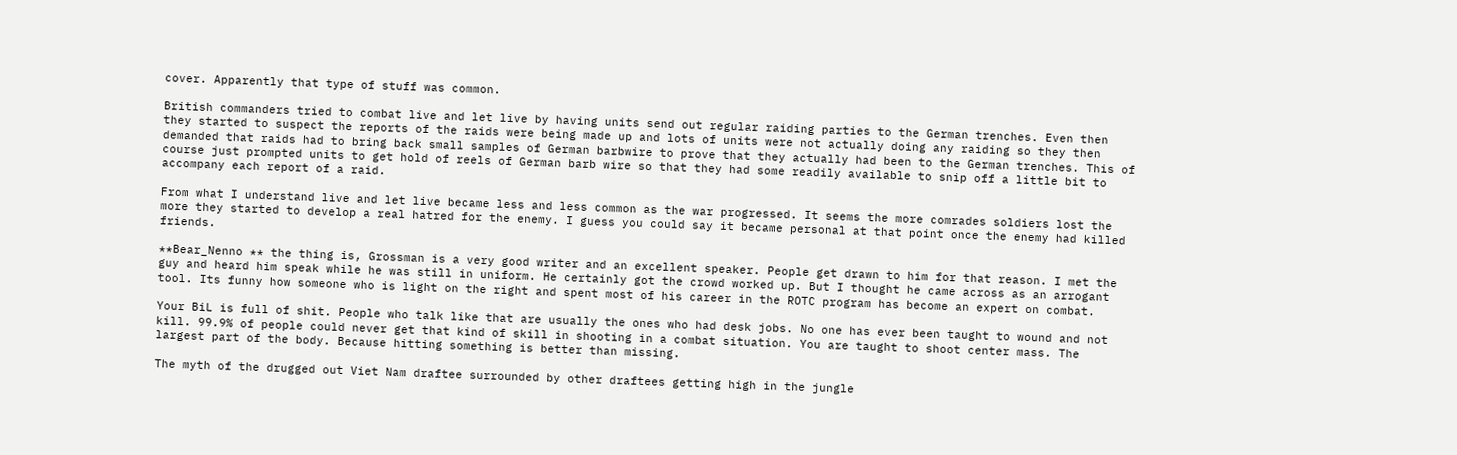cover. Apparently that type of stuff was common.

British commanders tried to combat live and let live by having units send out regular raiding parties to the German trenches. Even then they started to suspect the reports of the raids were being made up and lots of units were not actually doing any raiding so they then demanded that raids had to bring back small samples of German barbwire to prove that they actually had been to the German trenches. This of course just prompted units to get hold of reels of German barb wire so that they had some readily available to snip off a little bit to accompany each report of a raid.

From what I understand live and let live became less and less common as the war progressed. It seems the more comrades soldiers lost the more they started to develop a real hatred for the enemy. I guess you could say it became personal at that point once the enemy had killed friends.

**Bear_Nenno ** the thing is, Grossman is a very good writer and an excellent speaker. People get drawn to him for that reason. I met the guy and heard him speak while he was still in uniform. He certainly got the crowd worked up. But I thought he came across as an arrogant tool. Its funny how someone who is light on the right and spent most of his career in the ROTC program has become an expert on combat.

Your BiL is full of shit. People who talk like that are usually the ones who had desk jobs. No one has ever been taught to wound and not kill. 99.9% of people could never get that kind of skill in shooting in a combat situation. You are taught to shoot center mass. The largest part of the body. Because hitting something is better than missing.

The myth of the drugged out Viet Nam draftee surrounded by other draftees getting high in the jungle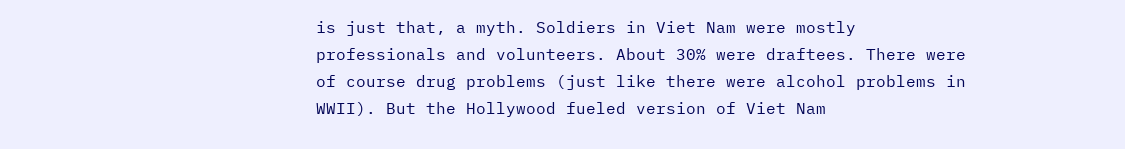is just that, a myth. Soldiers in Viet Nam were mostly professionals and volunteers. About 30% were draftees. There were of course drug problems (just like there were alcohol problems in WWII). But the Hollywood fueled version of Viet Nam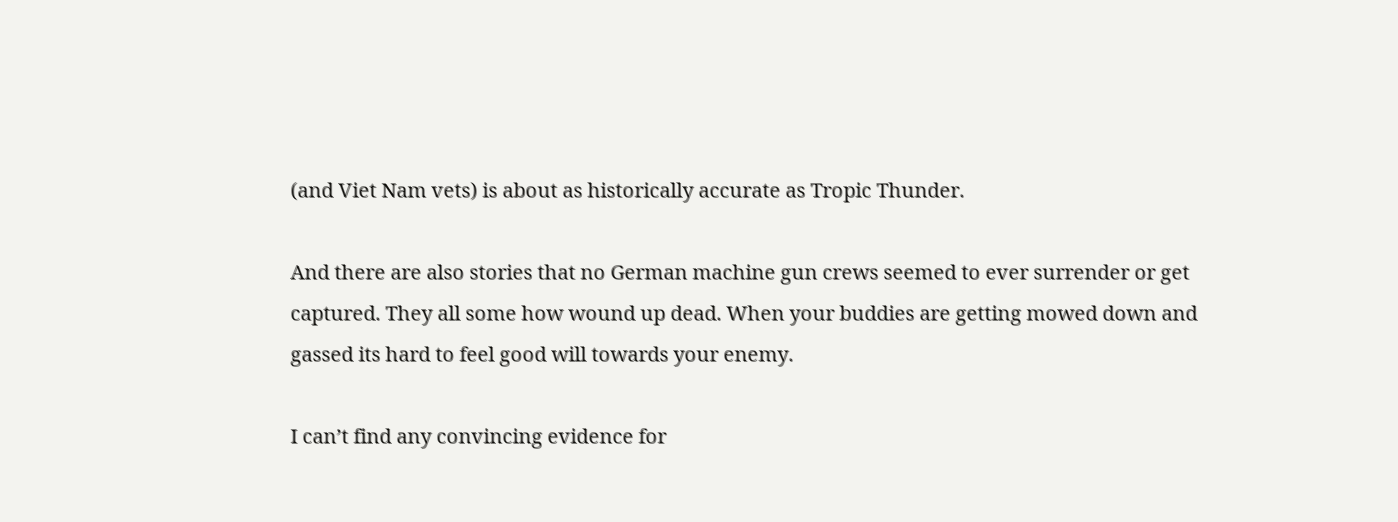(and Viet Nam vets) is about as historically accurate as Tropic Thunder.

And there are also stories that no German machine gun crews seemed to ever surrender or get captured. They all some how wound up dead. When your buddies are getting mowed down and gassed its hard to feel good will towards your enemy.

I can’t find any convincing evidence for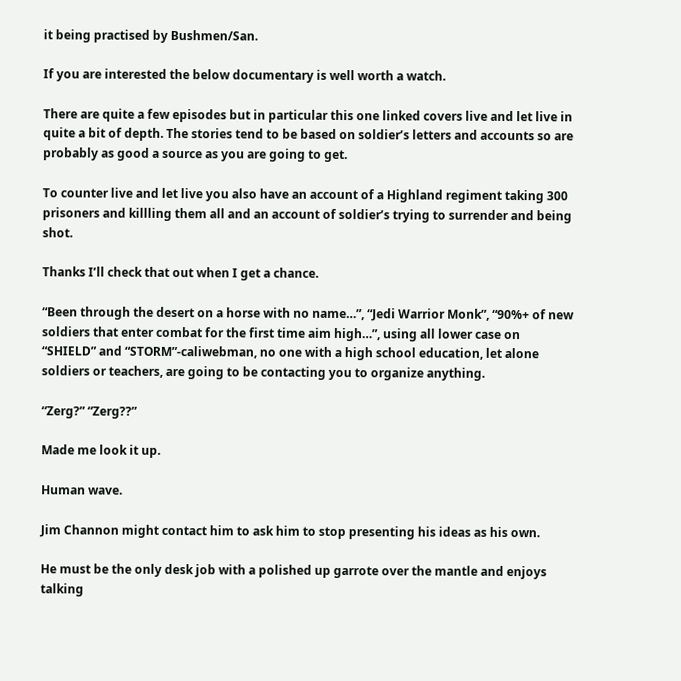it being practised by Bushmen/San.

If you are interested the below documentary is well worth a watch.

There are quite a few episodes but in particular this one linked covers live and let live in quite a bit of depth. The stories tend to be based on soldier’s letters and accounts so are probably as good a source as you are going to get.

To counter live and let live you also have an account of a Highland regiment taking 300 prisoners and killling them all and an account of soldier’s trying to surrender and being shot.

Thanks I’ll check that out when I get a chance.

“Been through the desert on a horse with no name…”, “Jedi Warrior Monk”, “90%+ of new soldiers that enter combat for the first time aim high…”, using all lower case on “SHIELD” and “STORM”-caliwebman, no one with a high school education, let alone soldiers or teachers, are going to be contacting you to organize anything.

“Zerg?” “Zerg??”

Made me look it up.

Human wave.

Jim Channon might contact him to ask him to stop presenting his ideas as his own.

He must be the only desk job with a polished up garrote over the mantle and enjoys talking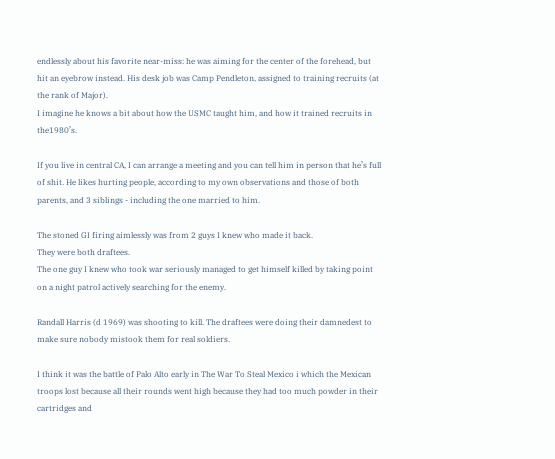endlessly about his favorite near-miss: he was aiming for the center of the forehead, but hit an eyebrow instead. His desk job was Camp Pendleton, assigned to training recruits (at the rank of Major).
I imagine he knows a bit about how the USMC taught him, and how it trained recruits in the1980’s.

If you live in central CA, I can arrange a meeting and you can tell him in person that he’s full of shit. He likes hurting people, according to my own observations and those of both parents, and 3 siblings - including the one married to him.

The stoned GI firing aimlessly was from 2 guys I knew who made it back.
They were both draftees.
The one guy I knew who took war seriously managed to get himself killed by taking point on a night patrol actively searching for the enemy.

Randall Harris (d 1969) was shooting to kill. The draftees were doing their damnedest to make sure nobody mistook them for real soldiers.

I think it was the battle of Palo Alto early in The War To Steal Mexico i which the Mexican troops lost because all their rounds went high because they had too much powder in their cartridges and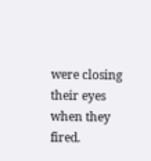were closing their eyes when they fired.